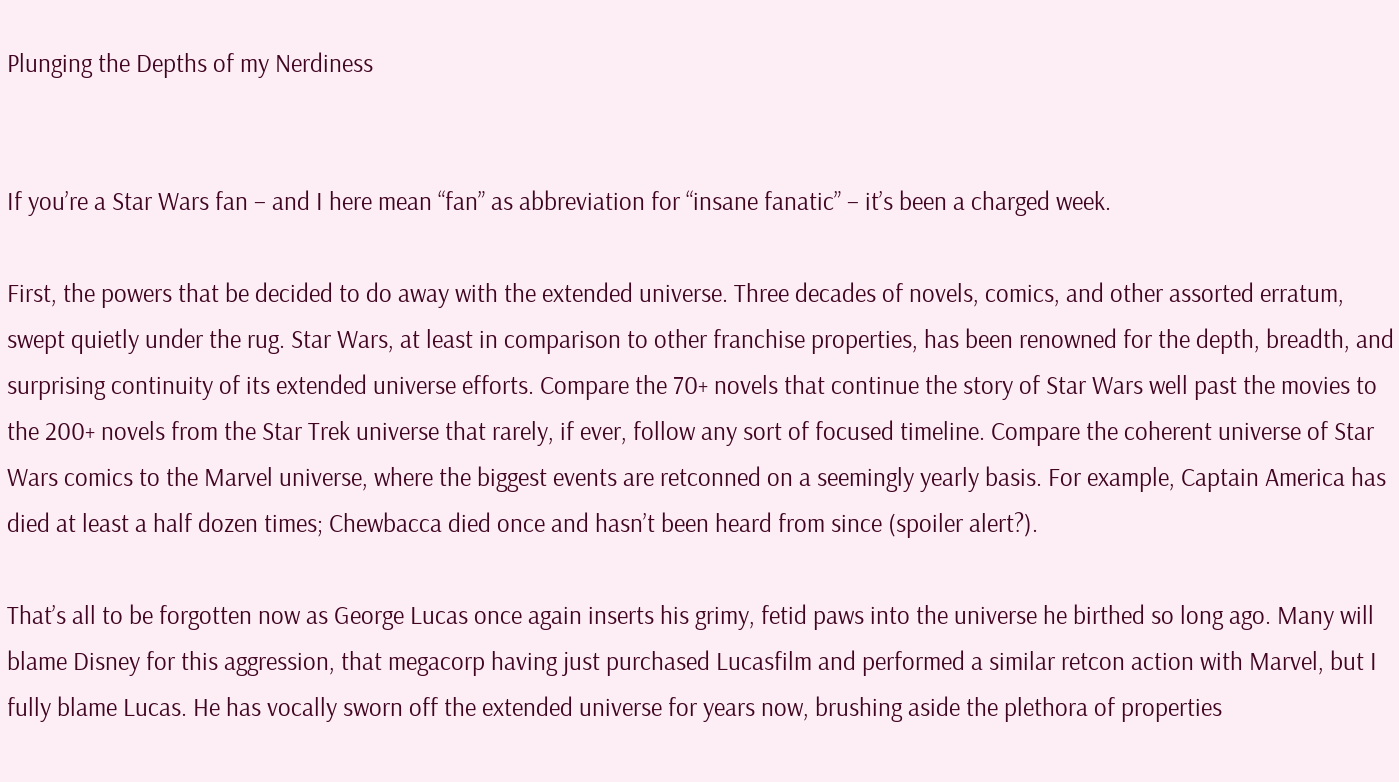Plunging the Depths of my Nerdiness


If you’re a Star Wars fan – and I here mean “fan” as abbreviation for “insane fanatic” – it’s been a charged week.

First, the powers that be decided to do away with the extended universe. Three decades of novels, comics, and other assorted erratum, swept quietly under the rug. Star Wars, at least in comparison to other franchise properties, has been renowned for the depth, breadth, and surprising continuity of its extended universe efforts. Compare the 70+ novels that continue the story of Star Wars well past the movies to the 200+ novels from the Star Trek universe that rarely, if ever, follow any sort of focused timeline. Compare the coherent universe of Star Wars comics to the Marvel universe, where the biggest events are retconned on a seemingly yearly basis. For example, Captain America has died at least a half dozen times; Chewbacca died once and hasn’t been heard from since (spoiler alert?).

That’s all to be forgotten now as George Lucas once again inserts his grimy, fetid paws into the universe he birthed so long ago. Many will blame Disney for this aggression, that megacorp having just purchased Lucasfilm and performed a similar retcon action with Marvel, but I fully blame Lucas. He has vocally sworn off the extended universe for years now, brushing aside the plethora of properties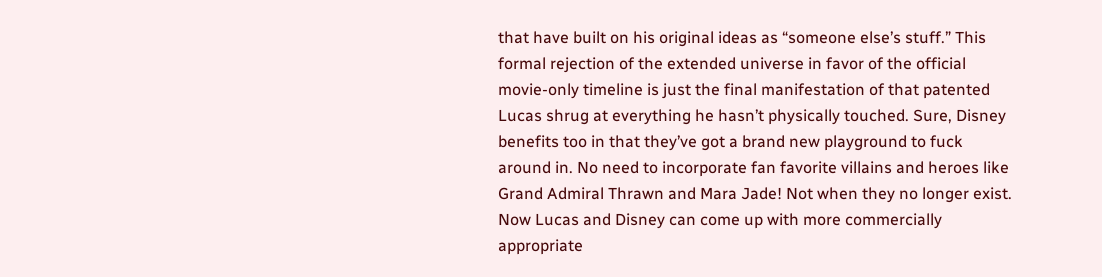that have built on his original ideas as “someone else’s stuff.” This formal rejection of the extended universe in favor of the official movie-only timeline is just the final manifestation of that patented Lucas shrug at everything he hasn’t physically touched. Sure, Disney benefits too in that they’ve got a brand new playground to fuck around in. No need to incorporate fan favorite villains and heroes like Grand Admiral Thrawn and Mara Jade! Not when they no longer exist. Now Lucas and Disney can come up with more commercially appropriate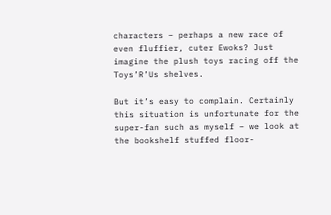characters – perhaps a new race of even fluffier, cuter Ewoks? Just imagine the plush toys racing off the Toys’R’Us shelves.

But it’s easy to complain. Certainly this situation is unfortunate for the super-fan such as myself – we look at the bookshelf stuffed floor-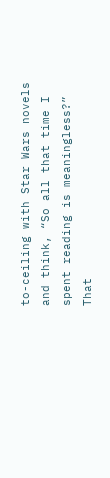to-ceiling with Star Wars novels and think, “So all that time I spent reading is meaningless?” That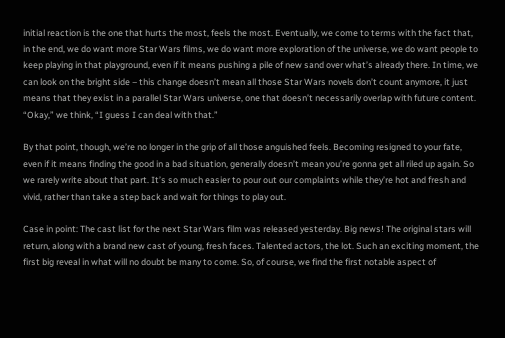initial reaction is the one that hurts the most, feels the most. Eventually, we come to terms with the fact that, in the end, we do want more Star Wars films, we do want more exploration of the universe, we do want people to keep playing in that playground, even if it means pushing a pile of new sand over what’s already there. In time, we can look on the bright side – this change doesn’t mean all those Star Wars novels don’t count anymore, it just means that they exist in a parallel Star Wars universe, one that doesn’t necessarily overlap with future content. “Okay,” we think, “I guess I can deal with that.”

By that point, though, we’re no longer in the grip of all those anguished feels. Becoming resigned to your fate, even if it means finding the good in a bad situation, generally doesn’t mean you’re gonna get all riled up again. So we rarely write about that part. It’s so much easier to pour out our complaints while they’re hot and fresh and vivid, rather than take a step back and wait for things to play out.

Case in point: The cast list for the next Star Wars film was released yesterday. Big news! The original stars will return, along with a brand new cast of young, fresh faces. Talented actors, the lot. Such an exciting moment, the first big reveal in what will no doubt be many to come. So, of course, we find the first notable aspect of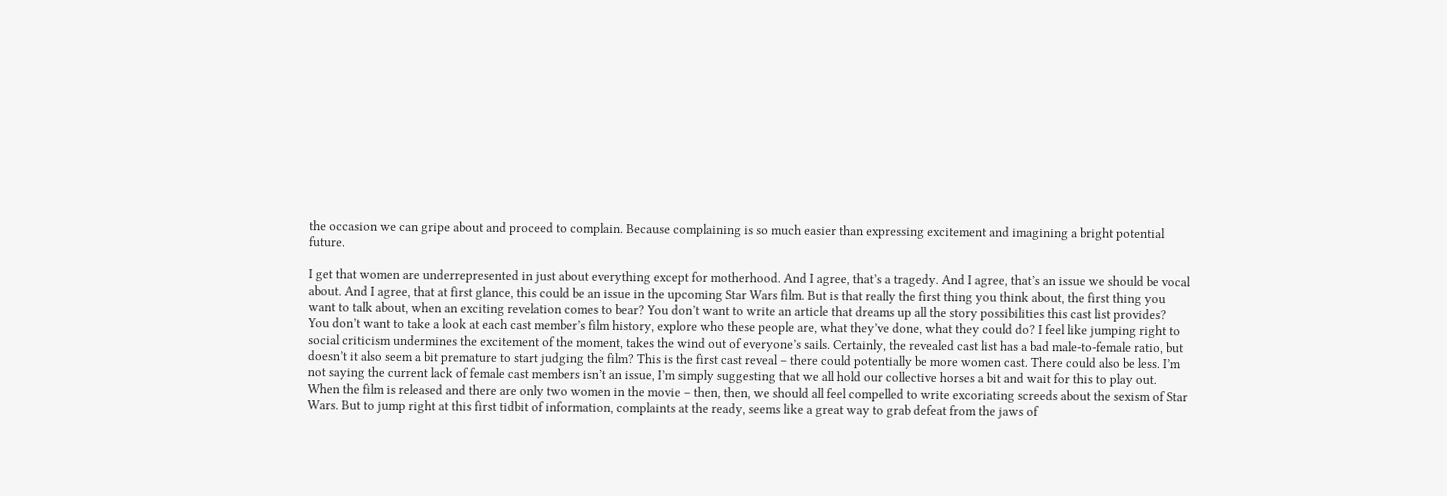the occasion we can gripe about and proceed to complain. Because complaining is so much easier than expressing excitement and imagining a bright potential future.

I get that women are underrepresented in just about everything except for motherhood. And I agree, that’s a tragedy. And I agree, that’s an issue we should be vocal about. And I agree, that at first glance, this could be an issue in the upcoming Star Wars film. But is that really the first thing you think about, the first thing you want to talk about, when an exciting revelation comes to bear? You don’t want to write an article that dreams up all the story possibilities this cast list provides? You don’t want to take a look at each cast member’s film history, explore who these people are, what they’ve done, what they could do? I feel like jumping right to social criticism undermines the excitement of the moment, takes the wind out of everyone’s sails. Certainly, the revealed cast list has a bad male-to-female ratio, but doesn’t it also seem a bit premature to start judging the film? This is the first cast reveal – there could potentially be more women cast. There could also be less. I’m not saying the current lack of female cast members isn’t an issue, I’m simply suggesting that we all hold our collective horses a bit and wait for this to play out. When the film is released and there are only two women in the movie – then, then, we should all feel compelled to write excoriating screeds about the sexism of Star Wars. But to jump right at this first tidbit of information, complaints at the ready, seems like a great way to grab defeat from the jaws of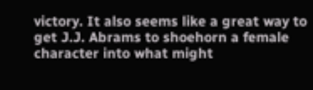victory. It also seems like a great way to get J.J. Abrams to shoehorn a female character into what might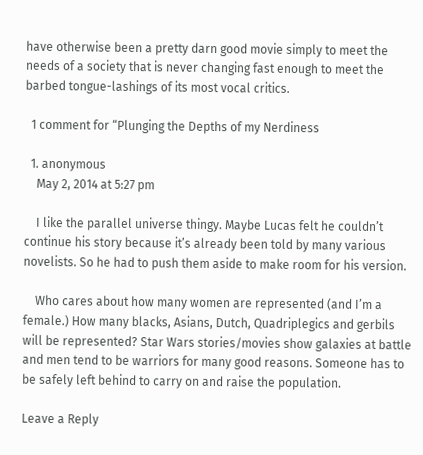have otherwise been a pretty darn good movie simply to meet the needs of a society that is never changing fast enough to meet the barbed tongue-lashings of its most vocal critics.

  1 comment for “Plunging the Depths of my Nerdiness

  1. anonymous
    May 2, 2014 at 5:27 pm

    I like the parallel universe thingy. Maybe Lucas felt he couldn’t continue his story because it’s already been told by many various novelists. So he had to push them aside to make room for his version.

    Who cares about how many women are represented (and I’m a female.) How many blacks, Asians, Dutch, Quadriplegics and gerbils will be represented? Star Wars stories/movies show galaxies at battle and men tend to be warriors for many good reasons. Someone has to be safely left behind to carry on and raise the population.

Leave a Reply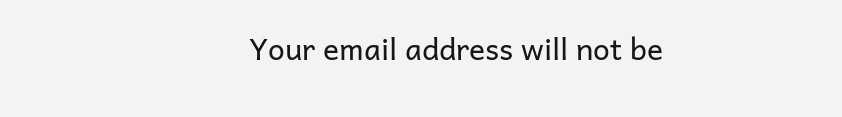Your email address will not be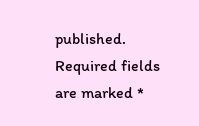published. Required fields are marked *